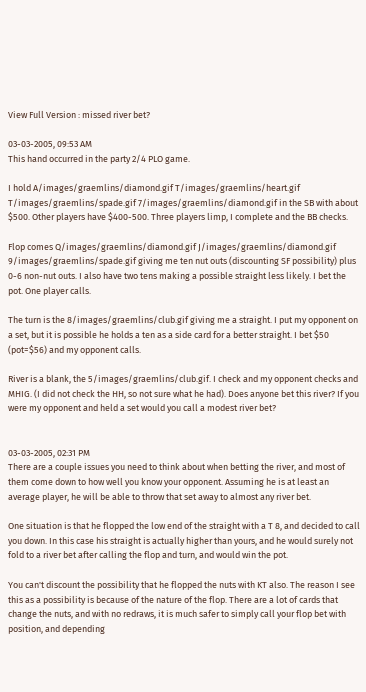View Full Version : missed river bet?

03-03-2005, 09:53 AM
This hand occurred in the party 2/4 PLO game.

I hold A/images/graemlins/diamond.gif T/images/graemlins/heart.gif T/images/graemlins/spade.gif 7/images/graemlins/diamond.gif in the SB with about $500. Other players have $400-500. Three players limp, I complete and the BB checks.

Flop comes Q/images/graemlins/diamond.gif J/images/graemlins/diamond.gif 9/images/graemlins/spade.gif giving me ten nut outs (discounting SF possibility) plus 0-6 non-nut outs. I also have two tens making a possible straight less likely. I bet the pot. One player calls.

The turn is the 8/images/graemlins/club.gif giving me a straight. I put my opponent on a set, but it is possible he holds a ten as a side card for a better straight. I bet $50 (pot=$56) and my opponent calls.

River is a blank, the 5/images/graemlins/club.gif. I check and my opponent checks and MHIG. (I did not check the HH, so not sure what he had). Does anyone bet this river? If you were my opponent and held a set would you call a modest river bet?


03-03-2005, 02:31 PM
There are a couple issues you need to think about when betting the river, and most of them come down to how well you know your opponent. Assuming he is at least an average player, he will be able to throw that set away to almost any river bet.

One situation is that he flopped the low end of the straight with a T 8, and decided to call you down. In this case his straight is actually higher than yours, and he would surely not fold to a river bet after calling the flop and turn, and would win the pot.

You can't discount the possibility that he flopped the nuts with KT also. The reason I see this as a possibility is because of the nature of the flop. There are a lot of cards that change the nuts, and with no redraws, it is much safer to simply call your flop bet with position, and depending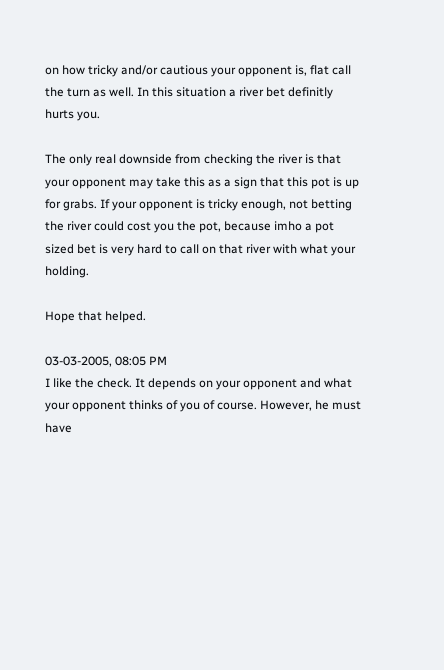on how tricky and/or cautious your opponent is, flat call the turn as well. In this situation a river bet definitly hurts you.

The only real downside from checking the river is that your opponent may take this as a sign that this pot is up for grabs. If your opponent is tricky enough, not betting the river could cost you the pot, because imho a pot sized bet is very hard to call on that river with what your holding.

Hope that helped.

03-03-2005, 08:05 PM
I like the check. It depends on your opponent and what your opponent thinks of you of course. However, he must have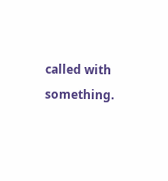called with something.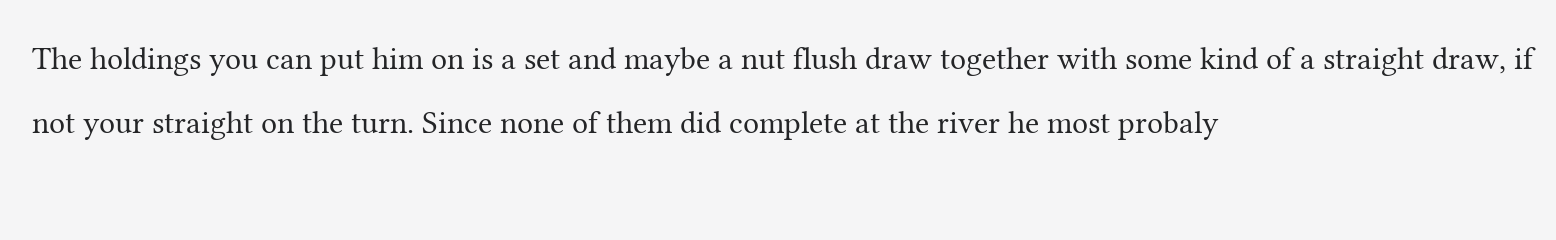The holdings you can put him on is a set and maybe a nut flush draw together with some kind of a straight draw, if not your straight on the turn. Since none of them did complete at the river he most probaly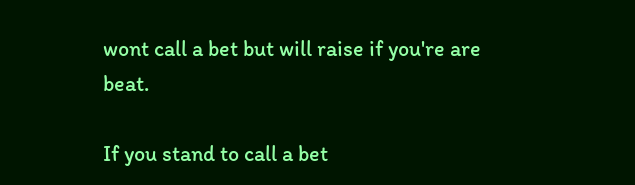wont call a bet but will raise if you're are beat.

If you stand to call a bet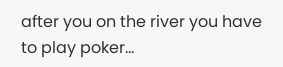after you on the river you have to play poker...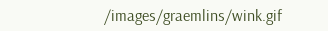/images/graemlins/wink.gif